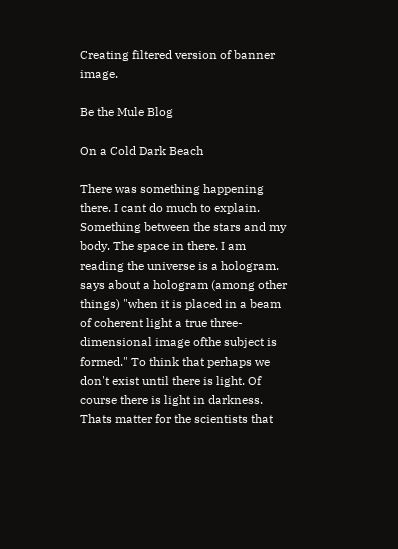Creating filtered version of banner image.

Be the Mule Blog

On a Cold Dark Beach

There was something happening there. I cant do much to explain. Something between the stars and my body. The space in there. I am reading the universe is a hologram. says about a hologram (among other things) "when it is placed in a beam of coherent light a true three-dimensional image ofthe subject is formed." To think that perhaps we don't exist until there is light. Of course there is light in darkness. Thats matter for the scientists that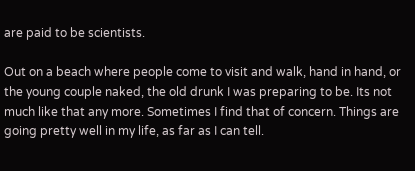are paid to be scientists.

Out on a beach where people come to visit and walk, hand in hand, or the young couple naked, the old drunk I was preparing to be. Its not much like that any more. Sometimes I find that of concern. Things are going pretty well in my life, as far as I can tell.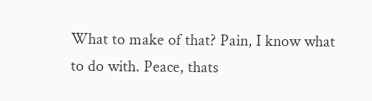What to make of that? Pain, I know what to do with. Peace, thats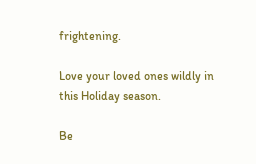frightening.

Love your loved ones wildly in this Holiday season.

Be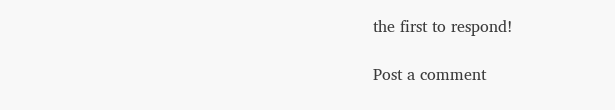the first to respond!

Post a comment